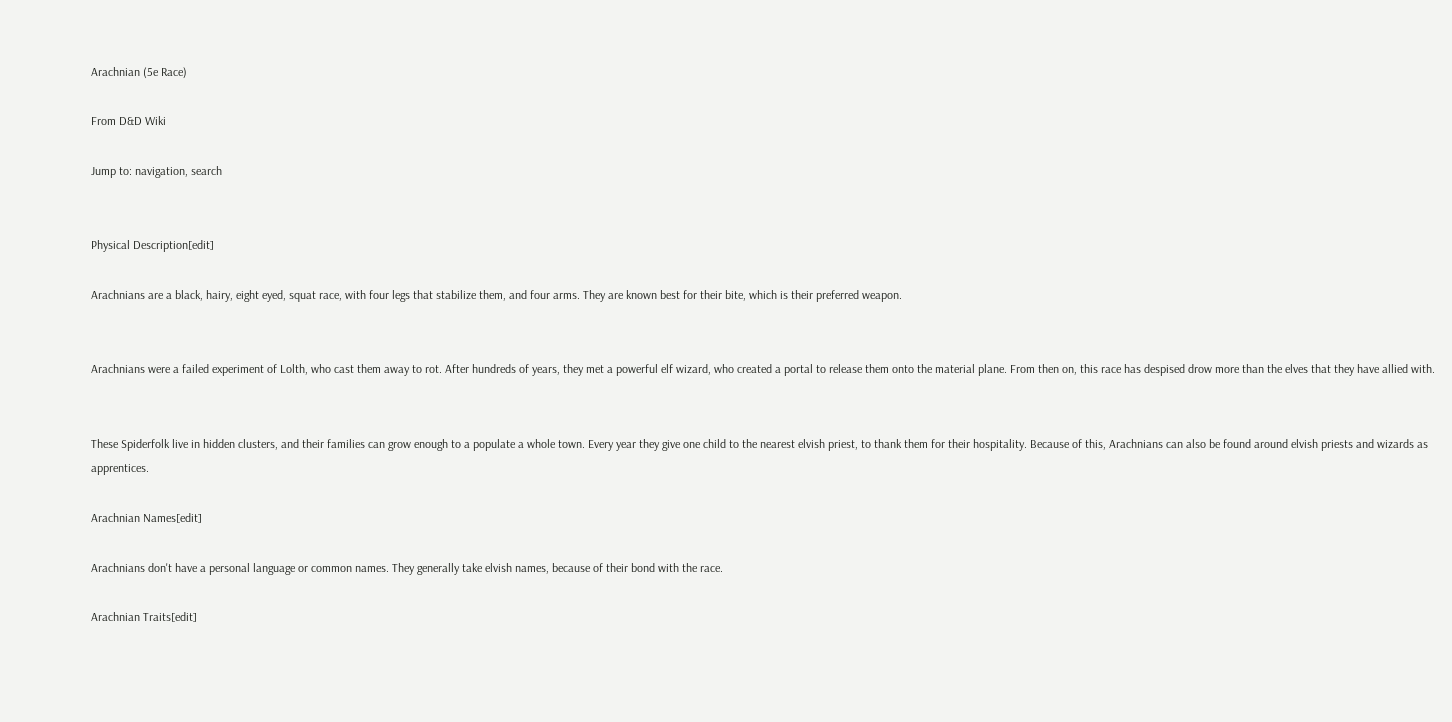Arachnian (5e Race)

From D&D Wiki

Jump to: navigation, search


Physical Description[edit]

Arachnians are a black, hairy, eight eyed, squat race, with four legs that stabilize them, and four arms. They are known best for their bite, which is their preferred weapon.


Arachnians were a failed experiment of Lolth, who cast them away to rot. After hundreds of years, they met a powerful elf wizard, who created a portal to release them onto the material plane. From then on, this race has despised drow more than the elves that they have allied with.


These Spiderfolk live in hidden clusters, and their families can grow enough to a populate a whole town. Every year they give one child to the nearest elvish priest, to thank them for their hospitality. Because of this, Arachnians can also be found around elvish priests and wizards as apprentices.

Arachnian Names[edit]

Arachnians don't have a personal language or common names. They generally take elvish names, because of their bond with the race.

Arachnian Traits[edit]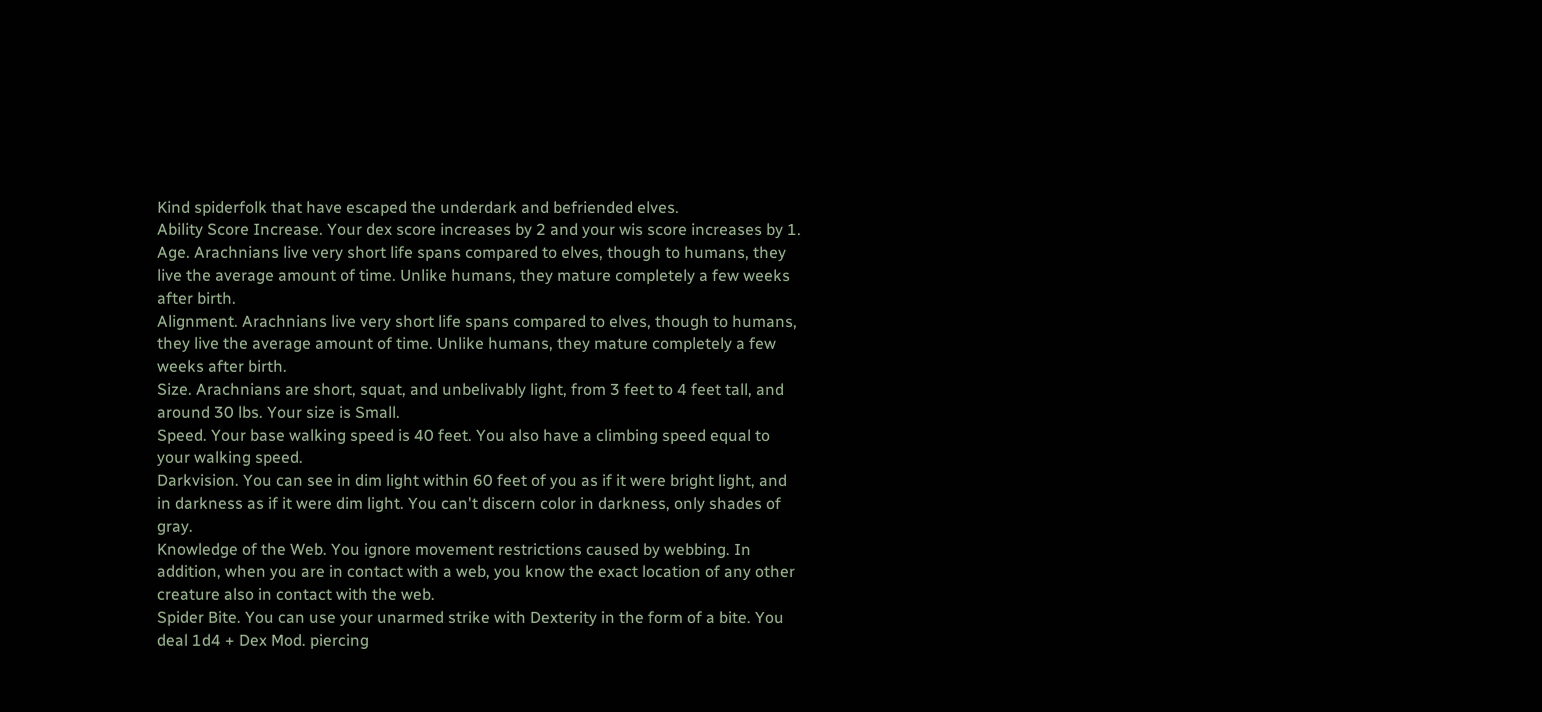Kind spiderfolk that have escaped the underdark and befriended elves.
Ability Score Increase. Your dex score increases by 2 and your wis score increases by 1.
Age. Arachnians live very short life spans compared to elves, though to humans, they live the average amount of time. Unlike humans, they mature completely a few weeks after birth.
Alignment. Arachnians live very short life spans compared to elves, though to humans, they live the average amount of time. Unlike humans, they mature completely a few weeks after birth.
Size. Arachnians are short, squat, and unbelivably light, from 3 feet to 4 feet tall, and around 30 lbs. Your size is Small.
Speed. Your base walking speed is 40 feet. You also have a climbing speed equal to your walking speed.
Darkvision. You can see in dim light within 60 feet of you as if it were bright light, and in darkness as if it were dim light. You can't discern color in darkness, only shades of gray.
Knowledge of the Web. You ignore movement restrictions caused by webbing. In addition, when you are in contact with a web, you know the exact location of any other creature also in contact with the web.
Spider Bite. You can use your unarmed strike with Dexterity in the form of a bite. You deal 1d4 + Dex Mod. piercing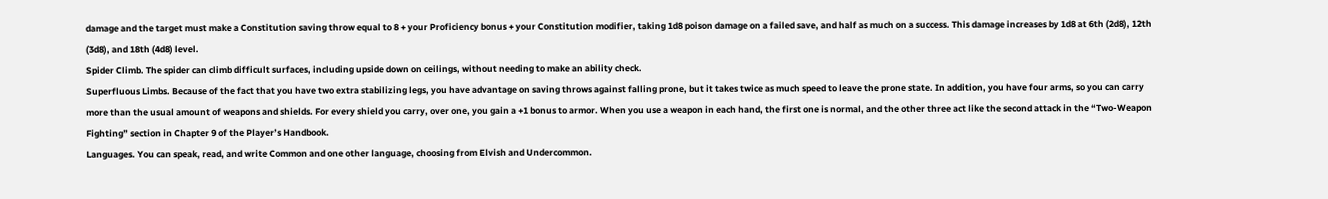damage and the target must make a Constitution saving throw equal to 8 + your Proficiency bonus + your Constitution modifier, taking 1d8 poison damage on a failed save, and half as much on a success. This damage increases by 1d8 at 6th (2d8), 12th (3d8), and 18th (4d8) level.
Spider Climb. The spider can climb difficult surfaces, including upside down on ceilings, without needing to make an ability check.
Superfluous Limbs. Because of the fact that you have two extra stabilizing legs, you have advantage on saving throws against falling prone, but it takes twice as much speed to leave the prone state. In addition, you have four arms, so you can carry more than the usual amount of weapons and shields. For every shield you carry, over one, you gain a +1 bonus to armor. When you use a weapon in each hand, the first one is normal, and the other three act like the second attack in the “Two-Weapon Fighting” section in Chapter 9 of the Player’s Handbook.
Languages. You can speak, read, and write Common and one other language, choosing from Elvish and Undercommon.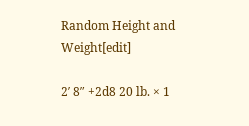Random Height and Weight[edit]

2′ 8″ +2d8 20 lb. × 1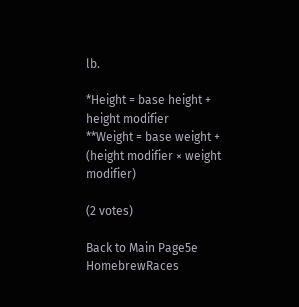lb.

*Height = base height + height modifier
**Weight = base weight + (height modifier × weight modifier)

(2 votes)

Back to Main Page5e HomebrewRaces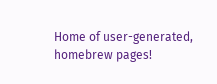Home of user-generated,
homebrew pages!